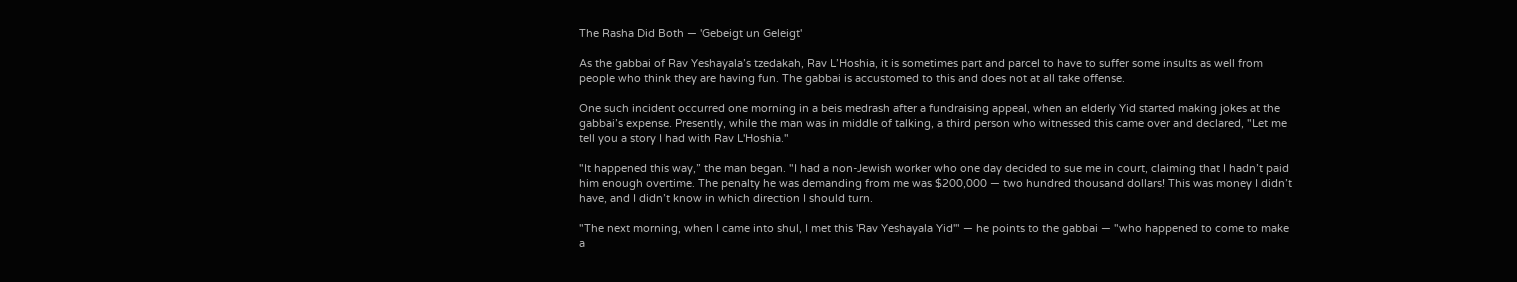The Rasha Did Both — 'Gebeigt un Geleigt'

As the gabbai of Rav Yeshayala’s tzedakah, Rav L’Hoshia, it is sometimes part and parcel to have to suffer some insults as well from people who think they are having fun. The gabbai is accustomed to this and does not at all take offense.

One such incident occurred one morning in a beis medrash after a fundraising appeal, when an elderly Yid started making jokes at the gabbai’s expense. Presently, while the man was in middle of talking, a third person who witnessed this came over and declared, "Let me tell you a story I had with Rav L'Hoshia."

"It happened this way,” the man began. "I had a non-Jewish worker who one day decided to sue me in court, claiming that I hadn’t paid him enough overtime. The penalty he was demanding from me was $200,000 — two hundred thousand dollars! This was money I didn’t have, and I didn’t know in which direction I should turn.

"The next morning, when I came into shul, I met this 'Rav Yeshayala Yid'" — he points to the gabbai — "who happened to come to make a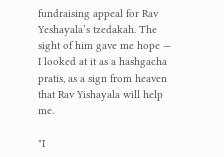fundraising appeal for Rav Yeshayala’s tzedakah. The sight of him gave me hope — I looked at it as a hashgacha pratis, as a sign from heaven that Rav Yishayala will help me.

"I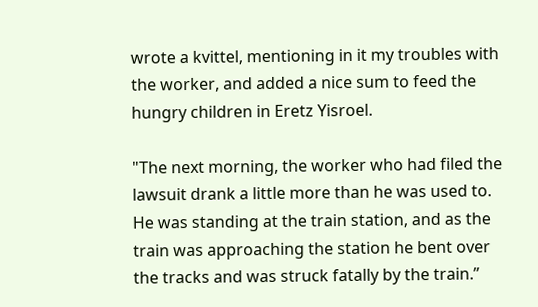wrote a kvittel, mentioning in it my troubles with the worker, and added a nice sum to feed the hungry children in Eretz Yisroel.

"The next morning, the worker who had filed the lawsuit drank a little more than he was used to. He was standing at the train station, and as the train was approaching the station he bent over the tracks and was struck fatally by the train.”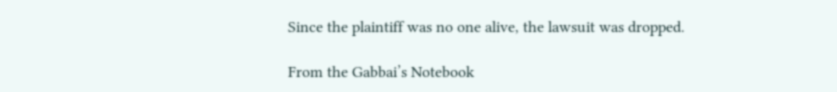Since the plaintiff was no one alive, the lawsuit was dropped.

From the Gabbai’s Notebook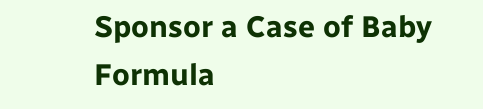Sponsor a Case of Baby Formula